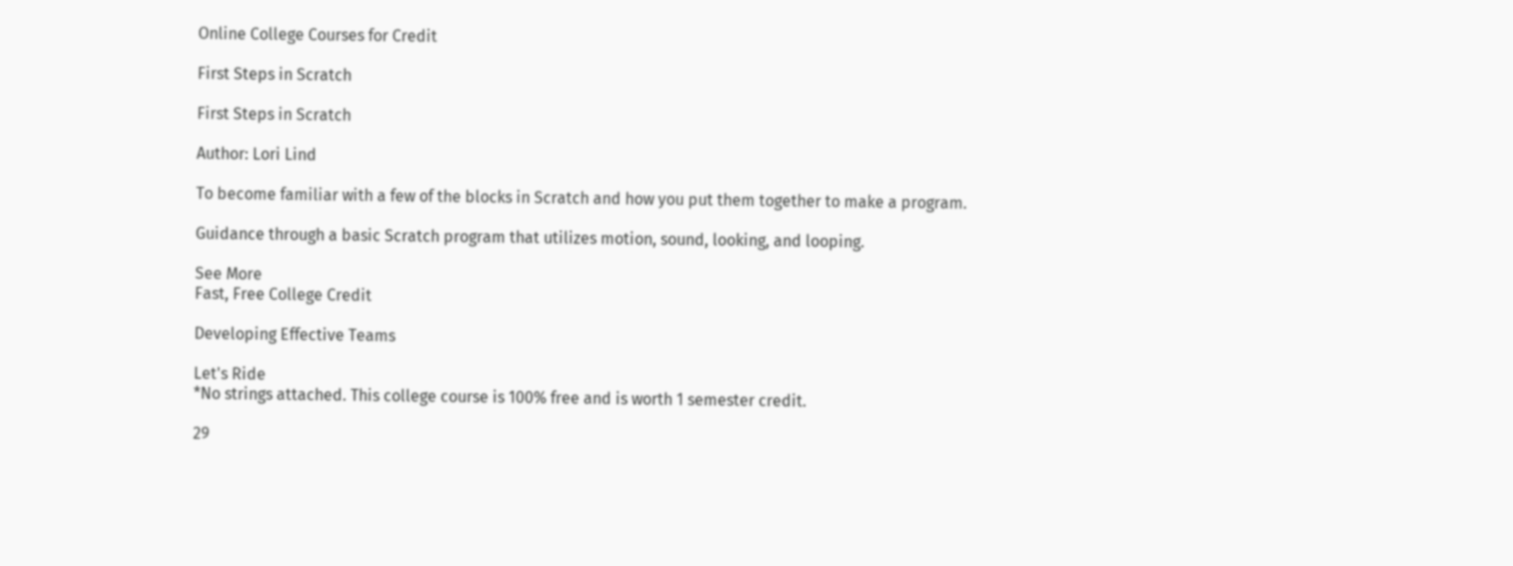Online College Courses for Credit

First Steps in Scratch

First Steps in Scratch

Author: Lori Lind

To become familiar with a few of the blocks in Scratch and how you put them together to make a program.

Guidance through a basic Scratch program that utilizes motion, sound, looking, and looping.

See More
Fast, Free College Credit

Developing Effective Teams

Let's Ride
*No strings attached. This college course is 100% free and is worth 1 semester credit.

29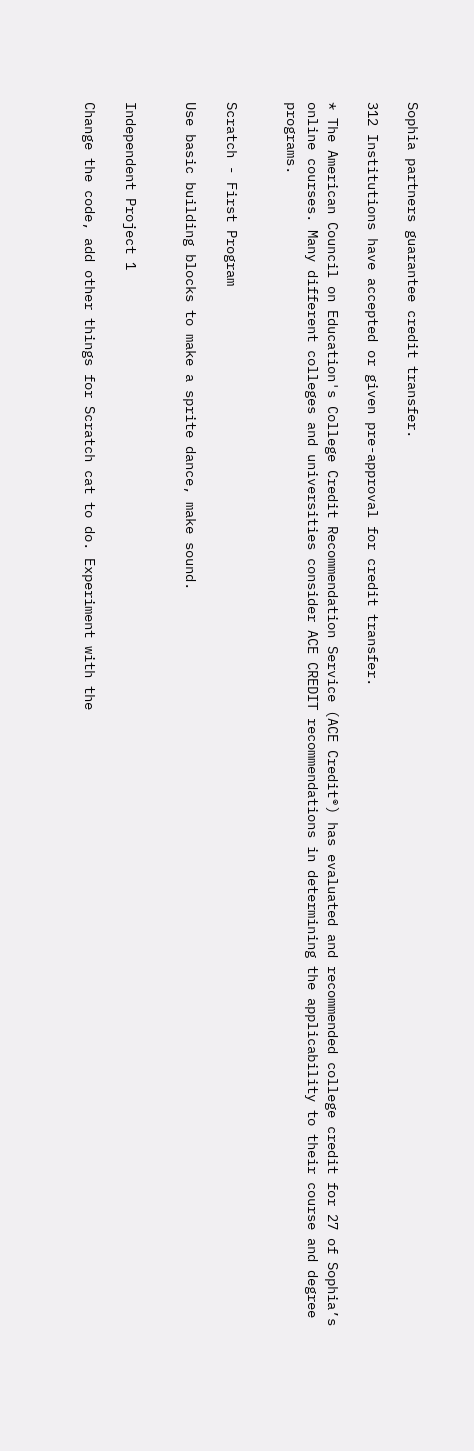Sophia partners guarantee credit transfer.

312 Institutions have accepted or given pre-approval for credit transfer.

* The American Council on Education's College Credit Recommendation Service (ACE Credit®) has evaluated and recommended college credit for 27 of Sophia’s online courses. Many different colleges and universities consider ACE CREDIT recommendations in determining the applicability to their course and degree programs.


Scratch - First Program

Use basic building blocks to make a sprite dance, make sound.


Independent Project 1

Change the code, add other things for Scratch cat to do. Experiment with the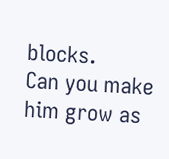blocks.
Can you make him grow as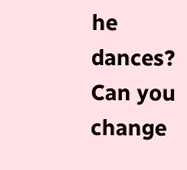he dances? Can you change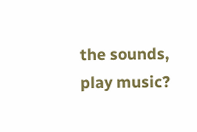the sounds, play music?